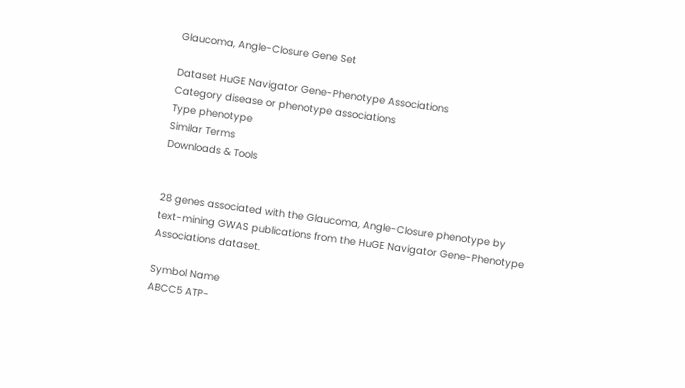Glaucoma, Angle-Closure Gene Set

Dataset HuGE Navigator Gene-Phenotype Associations
Category disease or phenotype associations
Type phenotype
Similar Terms
Downloads & Tools


28 genes associated with the Glaucoma, Angle-Closure phenotype by text-mining GWAS publications from the HuGE Navigator Gene-Phenotype Associations dataset.

Symbol Name
ABCC5 ATP-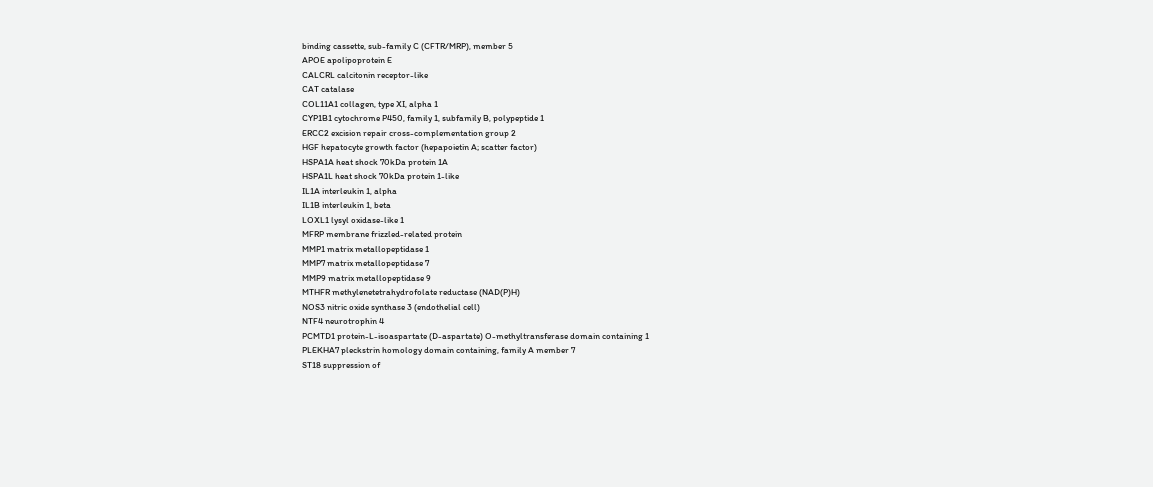binding cassette, sub-family C (CFTR/MRP), member 5
APOE apolipoprotein E
CALCRL calcitonin receptor-like
CAT catalase
COL11A1 collagen, type XI, alpha 1
CYP1B1 cytochrome P450, family 1, subfamily B, polypeptide 1
ERCC2 excision repair cross-complementation group 2
HGF hepatocyte growth factor (hepapoietin A; scatter factor)
HSPA1A heat shock 70kDa protein 1A
HSPA1L heat shock 70kDa protein 1-like
IL1A interleukin 1, alpha
IL1B interleukin 1, beta
LOXL1 lysyl oxidase-like 1
MFRP membrane frizzled-related protein
MMP1 matrix metallopeptidase 1
MMP7 matrix metallopeptidase 7
MMP9 matrix metallopeptidase 9
MTHFR methylenetetrahydrofolate reductase (NAD(P)H)
NOS3 nitric oxide synthase 3 (endothelial cell)
NTF4 neurotrophin 4
PCMTD1 protein-L-isoaspartate (D-aspartate) O-methyltransferase domain containing 1
PLEKHA7 pleckstrin homology domain containing, family A member 7
ST18 suppression of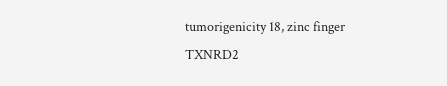tumorigenicity 18, zinc finger
TXNRD2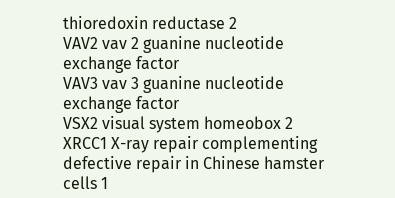thioredoxin reductase 2
VAV2 vav 2 guanine nucleotide exchange factor
VAV3 vav 3 guanine nucleotide exchange factor
VSX2 visual system homeobox 2
XRCC1 X-ray repair complementing defective repair in Chinese hamster cells 1